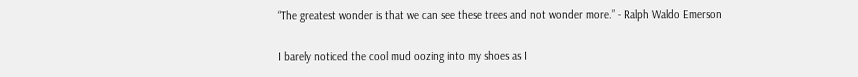“The greatest wonder is that we can see these trees and not wonder more.” - Ralph Waldo Emerson

I barely noticed the cool mud oozing into my shoes as I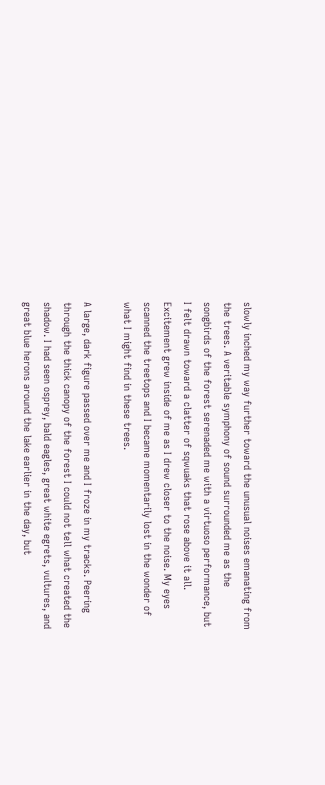slowly inched my way further toward the unusual noises emanating from the trees. A veritable symphony of sound surrounded me as the songbirds of the forest serenaded me with a virtuoso performance, but I felt drawn toward a clatter of sqwuaks that rose above it all. Excitement grew inside of me as I drew closer to the noise. My eyes scanned the treetops and I became momentarily lost in the wonder of what I might find in these trees.

A large, dark figure passed over me and I froze in my tracks. Peering through the thick canopy of the forest I could not tell what created the shadow. I had seen osprey, bald eagles, great white egrets, vultures, and great blue herons around the lake earlier in the day, but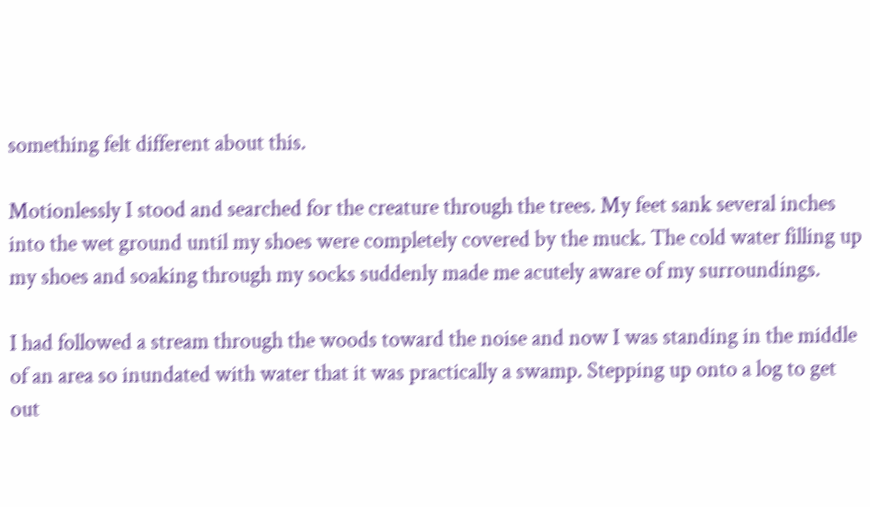something felt different about this.

Motionlessly I stood and searched for the creature through the trees. My feet sank several inches into the wet ground until my shoes were completely covered by the muck. The cold water filling up my shoes and soaking through my socks suddenly made me acutely aware of my surroundings.

I had followed a stream through the woods toward the noise and now I was standing in the middle of an area so inundated with water that it was practically a swamp. Stepping up onto a log to get out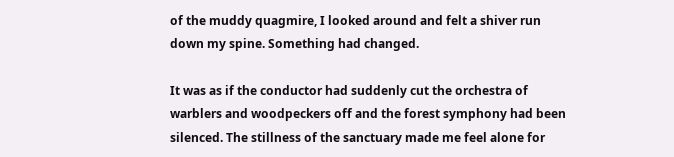of the muddy quagmire, I looked around and felt a shiver run down my spine. Something had changed.

It was as if the conductor had suddenly cut the orchestra of warblers and woodpeckers off and the forest symphony had been silenced. The stillness of the sanctuary made me feel alone for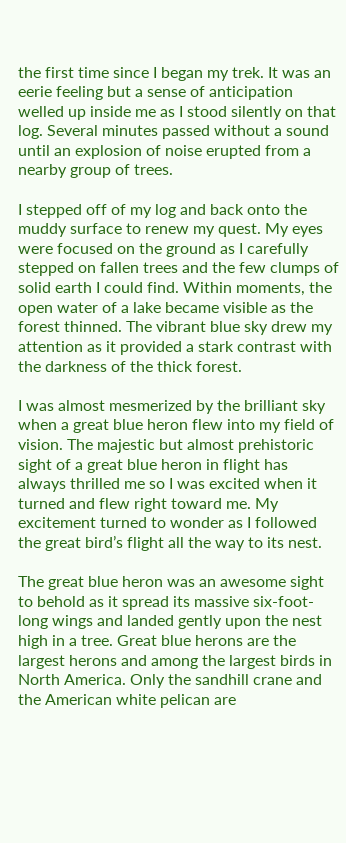the first time since I began my trek. It was an eerie feeling but a sense of anticipation welled up inside me as I stood silently on that log. Several minutes passed without a sound until an explosion of noise erupted from a nearby group of trees.

I stepped off of my log and back onto the muddy surface to renew my quest. My eyes were focused on the ground as I carefully stepped on fallen trees and the few clumps of solid earth I could find. Within moments, the open water of a lake became visible as the forest thinned. The vibrant blue sky drew my attention as it provided a stark contrast with the darkness of the thick forest.

I was almost mesmerized by the brilliant sky when a great blue heron flew into my field of vision. The majestic but almost prehistoric sight of a great blue heron in flight has always thrilled me so I was excited when it turned and flew right toward me. My excitement turned to wonder as I followed the great bird’s flight all the way to its nest.

The great blue heron was an awesome sight to behold as it spread its massive six-foot-long wings and landed gently upon the nest high in a tree. Great blue herons are the largest herons and among the largest birds in North America. Only the sandhill crane and the American white pelican are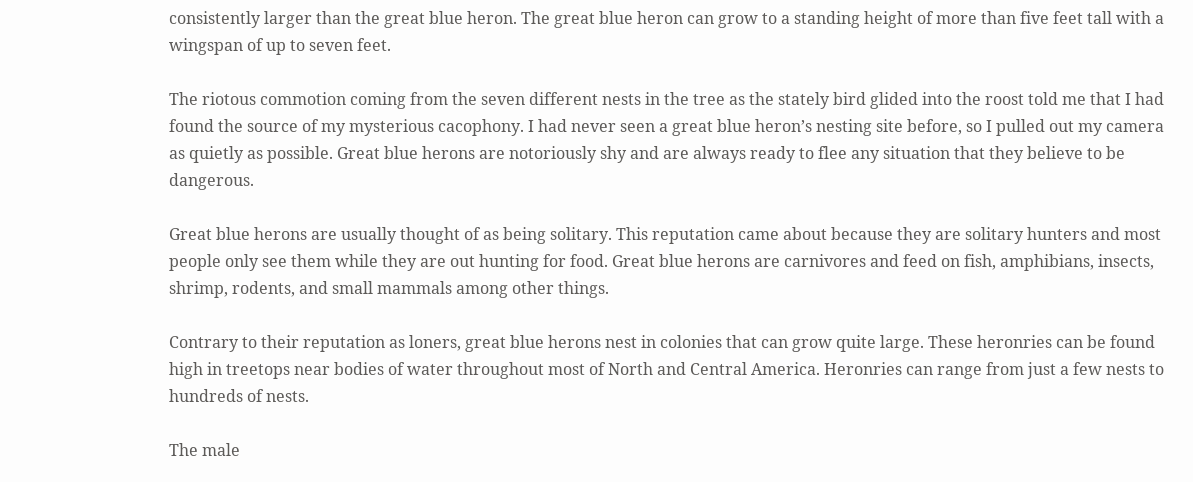consistently larger than the great blue heron. The great blue heron can grow to a standing height of more than five feet tall with a wingspan of up to seven feet.

The riotous commotion coming from the seven different nests in the tree as the stately bird glided into the roost told me that I had found the source of my mysterious cacophony. I had never seen a great blue heron’s nesting site before, so I pulled out my camera as quietly as possible. Great blue herons are notoriously shy and are always ready to flee any situation that they believe to be dangerous.

Great blue herons are usually thought of as being solitary. This reputation came about because they are solitary hunters and most people only see them while they are out hunting for food. Great blue herons are carnivores and feed on fish, amphibians, insects, shrimp, rodents, and small mammals among other things.

Contrary to their reputation as loners, great blue herons nest in colonies that can grow quite large. These heronries can be found high in treetops near bodies of water throughout most of North and Central America. Heronries can range from just a few nests to hundreds of nests.

The male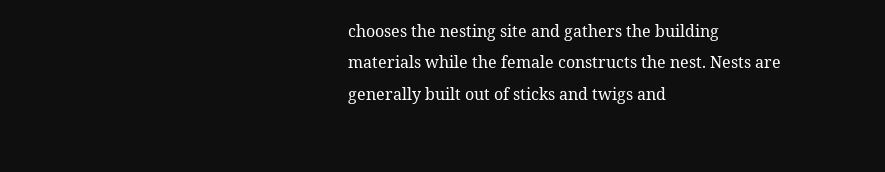chooses the nesting site and gathers the building materials while the female constructs the nest. Nests are generally built out of sticks and twigs and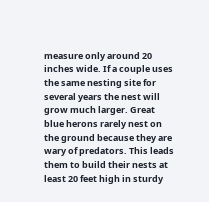measure only around 20 inches wide. If a couple uses the same nesting site for several years the nest will grow much larger. Great blue herons rarely nest on the ground because they are wary of predators. This leads them to build their nests at least 20 feet high in sturdy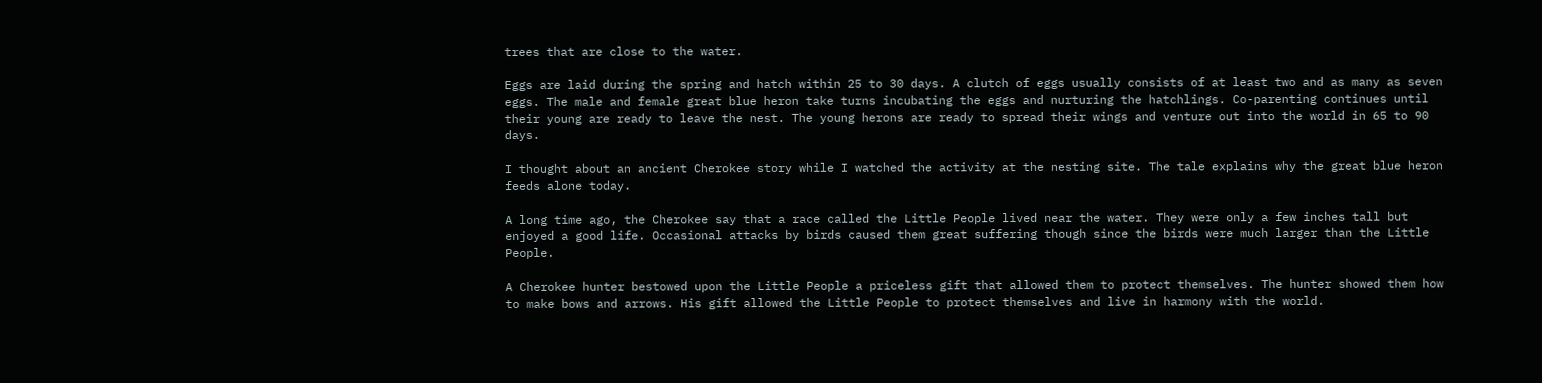trees that are close to the water.

Eggs are laid during the spring and hatch within 25 to 30 days. A clutch of eggs usually consists of at least two and as many as seven eggs. The male and female great blue heron take turns incubating the eggs and nurturing the hatchlings. Co-parenting continues until their young are ready to leave the nest. The young herons are ready to spread their wings and venture out into the world in 65 to 90 days.

I thought about an ancient Cherokee story while I watched the activity at the nesting site. The tale explains why the great blue heron feeds alone today.

A long time ago, the Cherokee say that a race called the Little People lived near the water. They were only a few inches tall but enjoyed a good life. Occasional attacks by birds caused them great suffering though since the birds were much larger than the Little People.

A Cherokee hunter bestowed upon the Little People a priceless gift that allowed them to protect themselves. The hunter showed them how to make bows and arrows. His gift allowed the Little People to protect themselves and live in harmony with the world.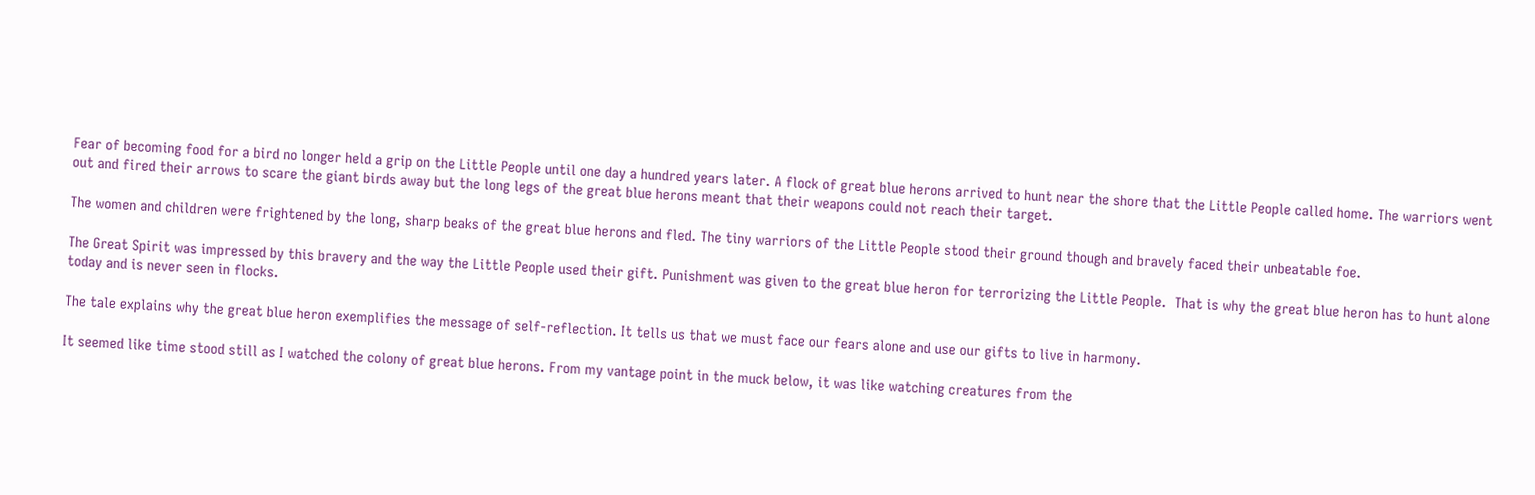Fear of becoming food for a bird no longer held a grip on the Little People until one day a hundred years later. A flock of great blue herons arrived to hunt near the shore that the Little People called home. The warriors went out and fired their arrows to scare the giant birds away but the long legs of the great blue herons meant that their weapons could not reach their target.

The women and children were frightened by the long, sharp beaks of the great blue herons and fled. The tiny warriors of the Little People stood their ground though and bravely faced their unbeatable foe.

The Great Spirit was impressed by this bravery and the way the Little People used their gift. Punishment was given to the great blue heron for terrorizing the Little People.  That is why the great blue heron has to hunt alone today and is never seen in flocks.

The tale explains why the great blue heron exemplifies the message of self-reflection. It tells us that we must face our fears alone and use our gifts to live in harmony.

It seemed like time stood still as I watched the colony of great blue herons. From my vantage point in the muck below, it was like watching creatures from the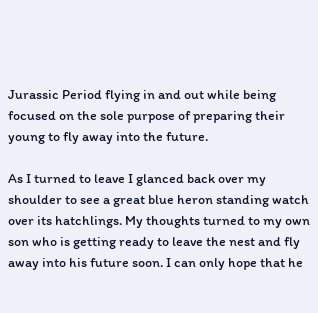Jurassic Period flying in and out while being focused on the sole purpose of preparing their young to fly away into the future.

As I turned to leave I glanced back over my shoulder to see a great blue heron standing watch over its hatchlings. My thoughts turned to my own son who is getting ready to leave the nest and fly away into his future soon. I can only hope that he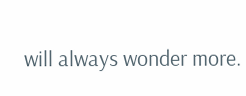will always wonder more.